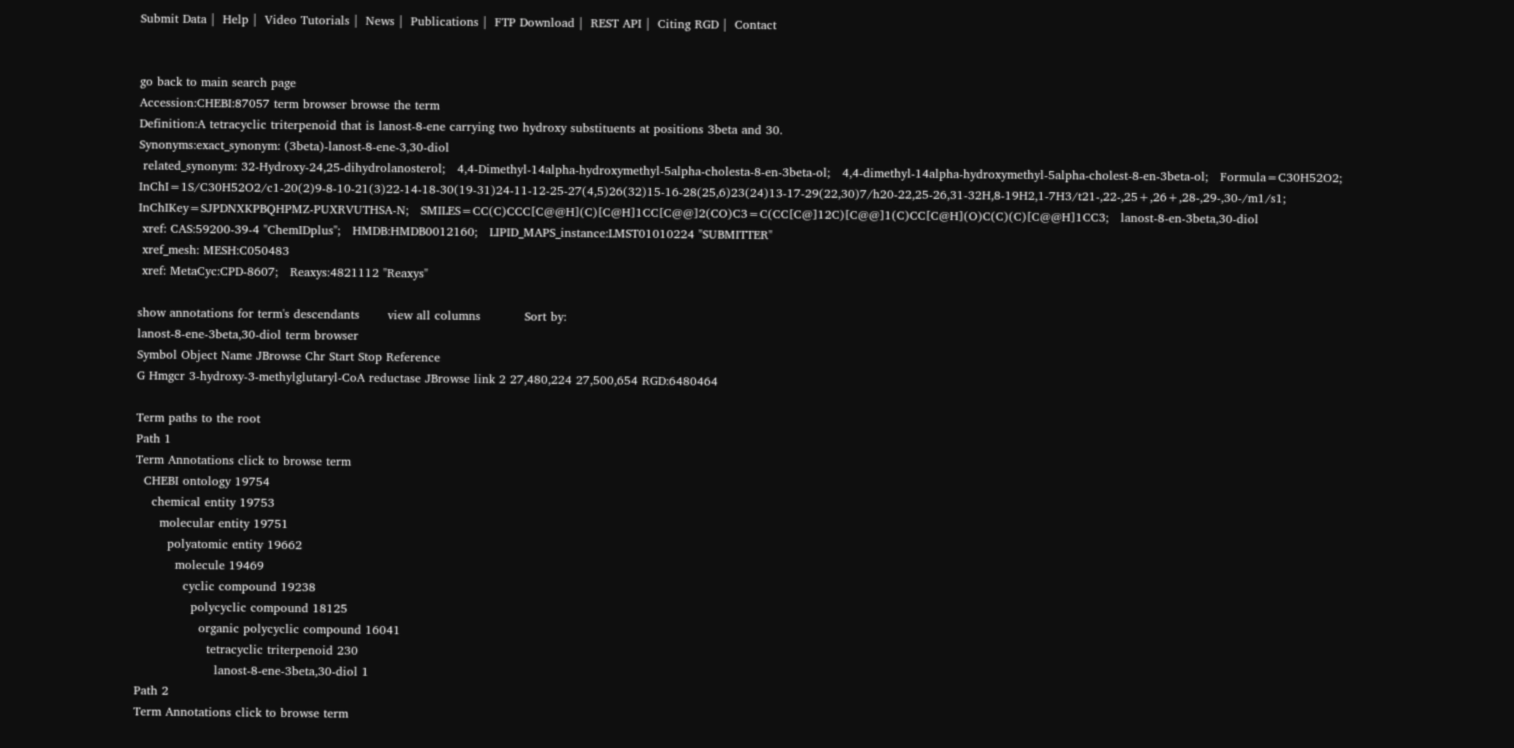Submit Data |  Help |  Video Tutorials |  News |  Publications |  FTP Download |  REST API |  Citing RGD |  Contact


go back to main search page
Accession:CHEBI:87057 term browser browse the term
Definition:A tetracyclic triterpenoid that is lanost-8-ene carrying two hydroxy substituents at positions 3beta and 30.
Synonyms:exact_synonym: (3beta)-lanost-8-ene-3,30-diol
 related_synonym: 32-Hydroxy-24,25-dihydrolanosterol;   4,4-Dimethyl-14alpha-hydroxymethyl-5alpha-cholesta-8-en-3beta-ol;   4,4-dimethyl-14alpha-hydroxymethyl-5alpha-cholest-8-en-3beta-ol;   Formula=C30H52O2;   InChI=1S/C30H52O2/c1-20(2)9-8-10-21(3)22-14-18-30(19-31)24-11-12-25-27(4,5)26(32)15-16-28(25,6)23(24)13-17-29(22,30)7/h20-22,25-26,31-32H,8-19H2,1-7H3/t21-,22-,25+,26+,28-,29-,30-/m1/s1;   InChIKey=SJPDNXKPBQHPMZ-PUXRVUTHSA-N;   SMILES=CC(C)CCC[C@@H](C)[C@H]1CC[C@@]2(CO)C3=C(CC[C@]12C)[C@@]1(C)CC[C@H](O)C(C)(C)[C@@H]1CC3;   lanost-8-en-3beta,30-diol
 xref: CAS:59200-39-4 "ChemIDplus";   HMDB:HMDB0012160;   LIPID_MAPS_instance:LMST01010224 "SUBMITTER"
 xref_mesh: MESH:C050483
 xref: MetaCyc:CPD-8607;   Reaxys:4821112 "Reaxys"

show annotations for term's descendants       view all columns           Sort by:
lanost-8-ene-3beta,30-diol term browser
Symbol Object Name JBrowse Chr Start Stop Reference
G Hmgcr 3-hydroxy-3-methylglutaryl-CoA reductase JBrowse link 2 27,480,224 27,500,654 RGD:6480464

Term paths to the root
Path 1
Term Annotations click to browse term
  CHEBI ontology 19754
    chemical entity 19753
      molecular entity 19751
        polyatomic entity 19662
          molecule 19469
            cyclic compound 19238
              polycyclic compound 18125
                organic polycyclic compound 16041
                  tetracyclic triterpenoid 230
                    lanost-8-ene-3beta,30-diol 1
Path 2
Term Annotations click to browse term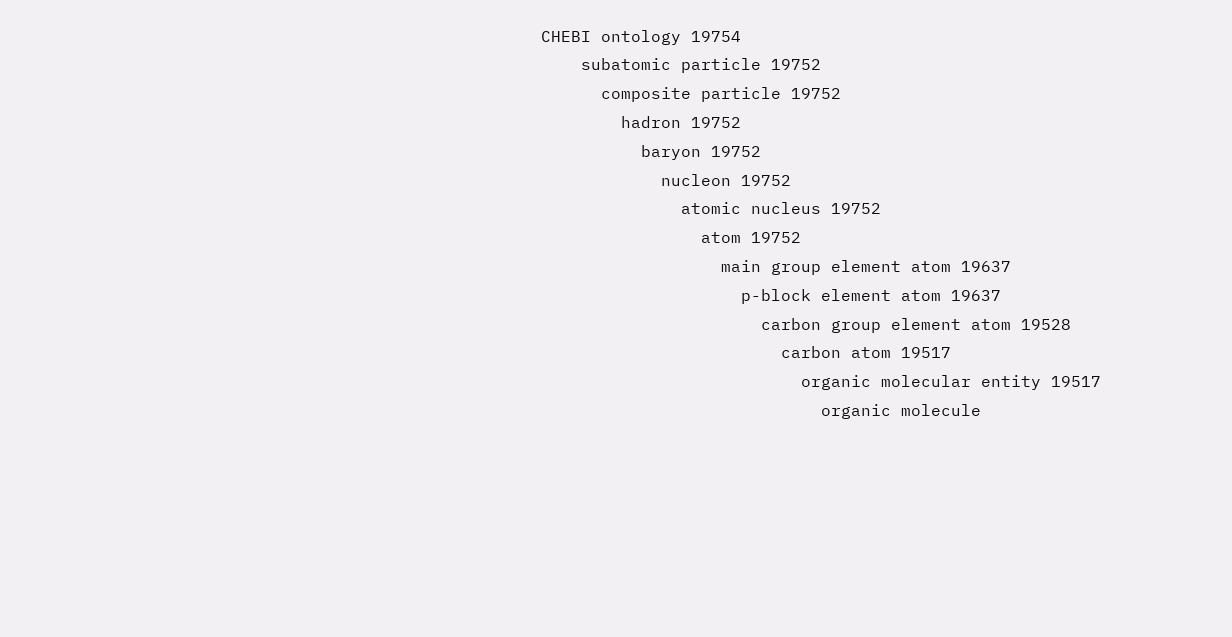CHEBI ontology 19754
    subatomic particle 19752
      composite particle 19752
        hadron 19752
          baryon 19752
            nucleon 19752
              atomic nucleus 19752
                atom 19752
                  main group element atom 19637
                    p-block element atom 19637
                      carbon group element atom 19528
                        carbon atom 19517
                          organic molecular entity 19517
                            organic molecule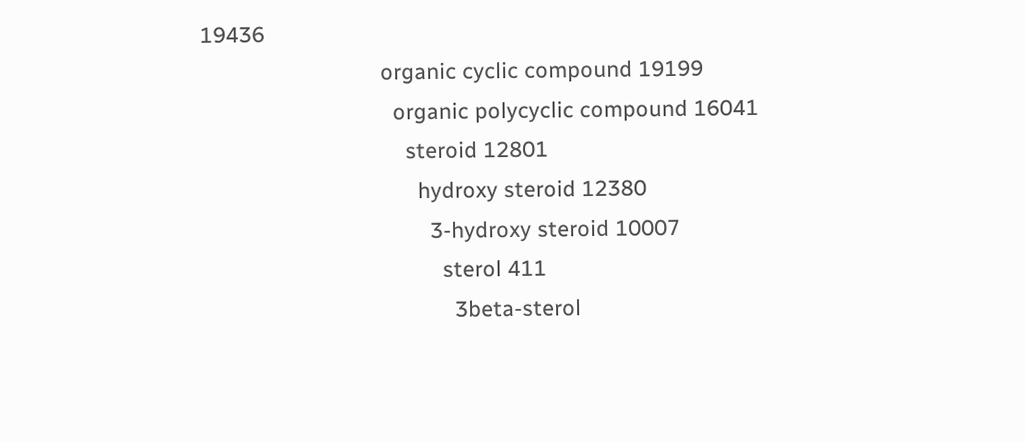19436
                              organic cyclic compound 19199
                                organic polycyclic compound 16041
                                  steroid 12801
                                    hydroxy steroid 12380
                                      3-hydroxy steroid 10007
                                        sterol 411
                                          3beta-sterol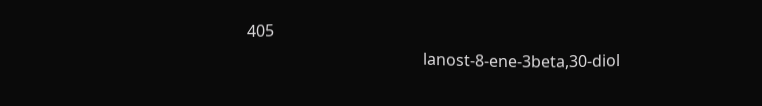405
                                            lanost-8-ene-3beta,30-diol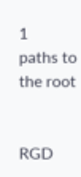1
paths to the root


RGD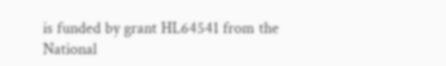is funded by grant HL64541 from the National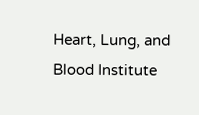Heart, Lung, and Blood Institute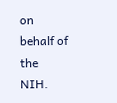on behalf of the NIH.